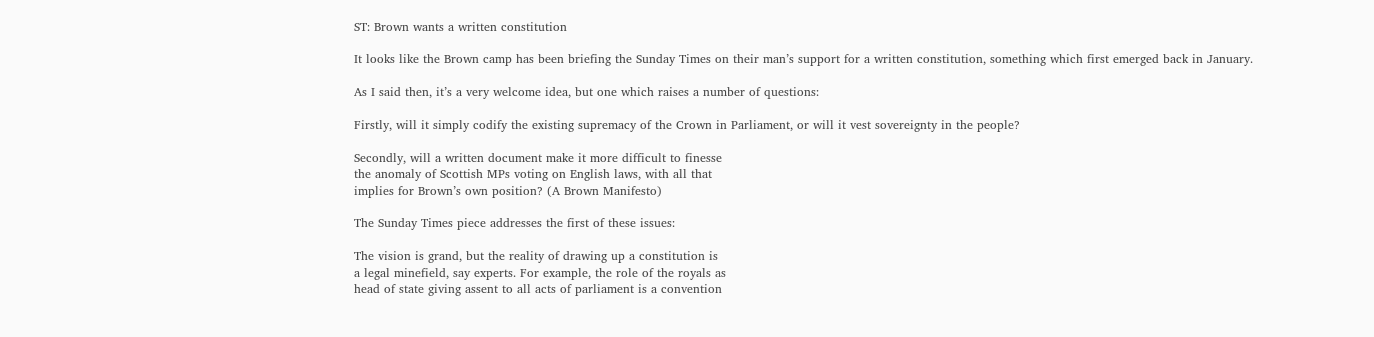ST: Brown wants a written constitution

It looks like the Brown camp has been briefing the Sunday Times on their man’s support for a written constitution, something which first emerged back in January.

As I said then, it’s a very welcome idea, but one which raises a number of questions:

Firstly, will it simply codify the existing supremacy of the Crown in Parliament, or will it vest sovereignty in the people?

Secondly, will a written document make it more difficult to finesse
the anomaly of Scottish MPs voting on English laws, with all that
implies for Brown’s own position? (A Brown Manifesto)

The Sunday Times piece addresses the first of these issues:

The vision is grand, but the reality of drawing up a constitution is
a legal minefield, say experts. For example, the role of the royals as
head of state giving assent to all acts of parliament is a convention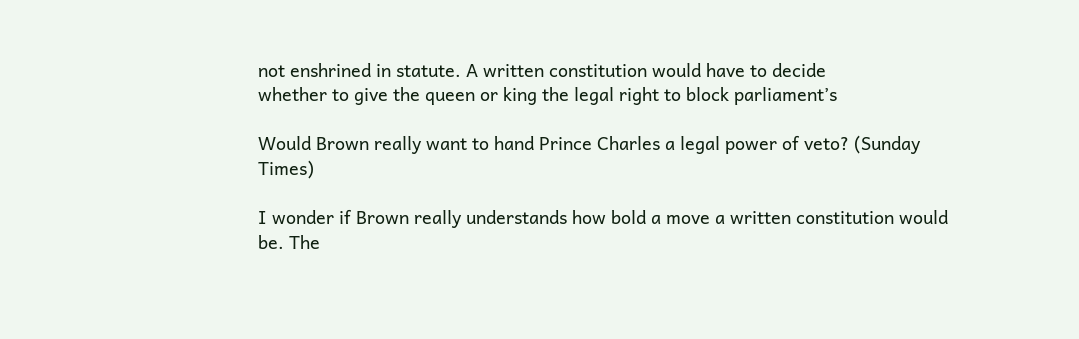not enshrined in statute. A written constitution would have to decide
whether to give the queen or king the legal right to block parliament’s

Would Brown really want to hand Prince Charles a legal power of veto? (Sunday Times)

I wonder if Brown really understands how bold a move a written constitution would be. The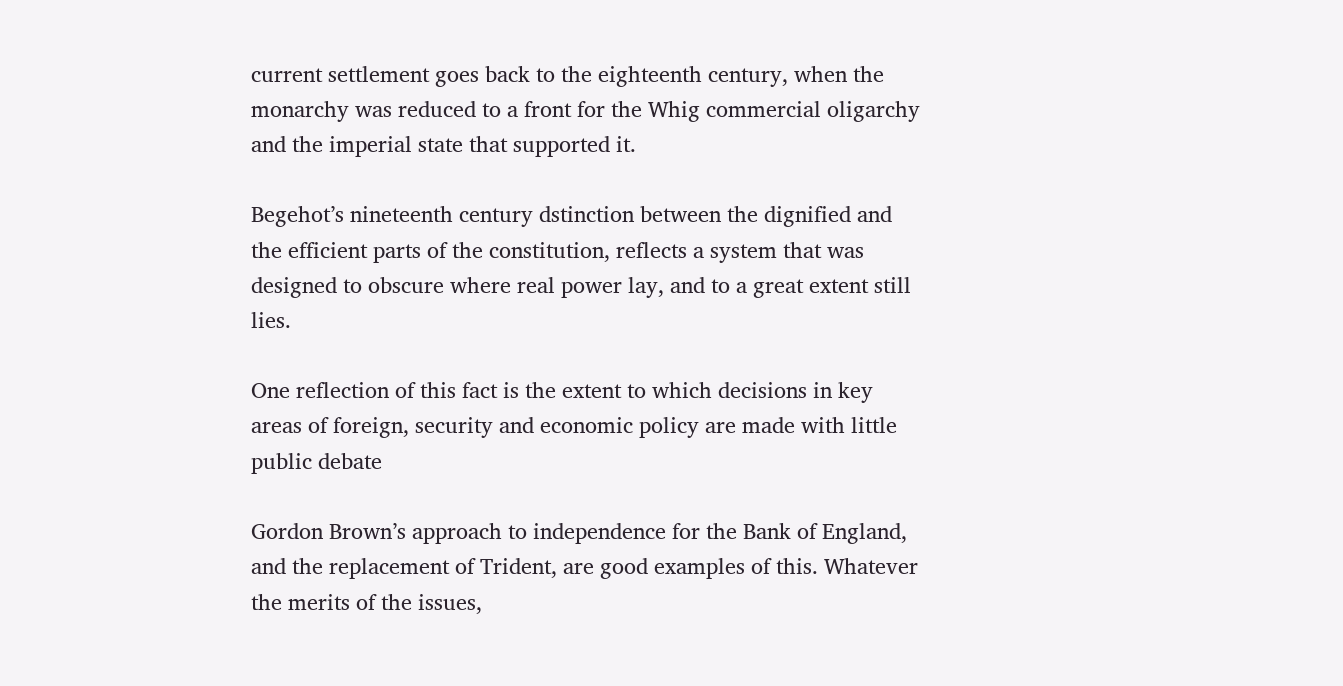current settlement goes back to the eighteenth century, when the monarchy was reduced to a front for the Whig commercial oligarchy and the imperial state that supported it.

Begehot’s nineteenth century dstinction between the dignified and the efficient parts of the constitution, reflects a system that was designed to obscure where real power lay, and to a great extent still lies.

One reflection of this fact is the extent to which decisions in key areas of foreign, security and economic policy are made with little public debate

Gordon Brown’s approach to independence for the Bank of England, and the replacement of Trident, are good examples of this. Whatever the merits of the issues,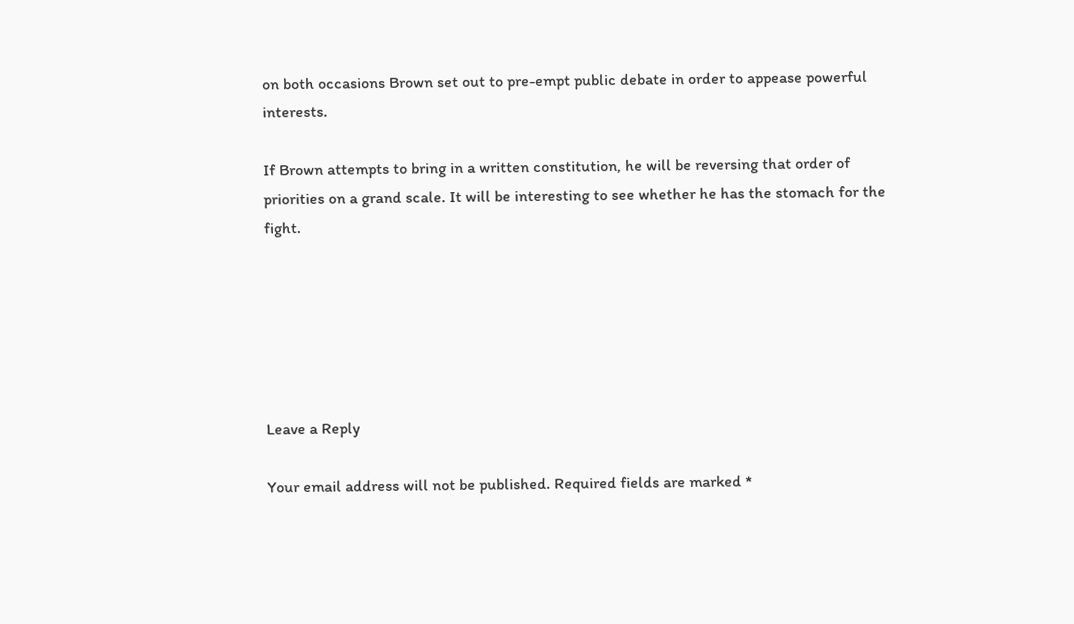on both occasions Brown set out to pre-empt public debate in order to appease powerful interests.

If Brown attempts to bring in a written constitution, he will be reversing that order of priorities on a grand scale. It will be interesting to see whether he has the stomach for the fight.






Leave a Reply

Your email address will not be published. Required fields are marked *